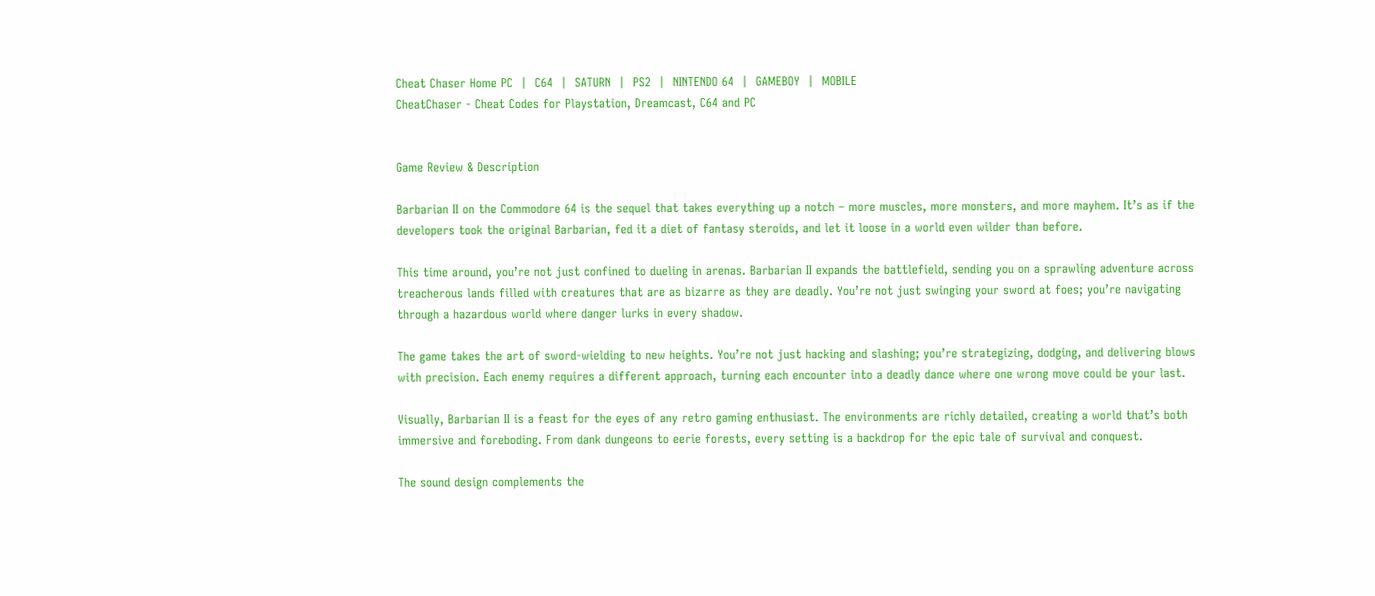Cheat Chaser Home PC  |  C64  |  SATURN  |  PS2  |  NINTENDO 64  |  GAMEBOY  |  MOBILE
CheatChaser - Cheat Codes for Playstation, Dreamcast, C64 and PC


Game Review & Description

Barbarian II on the Commodore 64 is the sequel that takes everything up a notch – more muscles, more monsters, and more mayhem. It’s as if the developers took the original Barbarian, fed it a diet of fantasy steroids, and let it loose in a world even wilder than before.

This time around, you’re not just confined to dueling in arenas. Barbarian II expands the battlefield, sending you on a sprawling adventure across treacherous lands filled with creatures that are as bizarre as they are deadly. You’re not just swinging your sword at foes; you’re navigating through a hazardous world where danger lurks in every shadow.

The game takes the art of sword-wielding to new heights. You’re not just hacking and slashing; you’re strategizing, dodging, and delivering blows with precision. Each enemy requires a different approach, turning each encounter into a deadly dance where one wrong move could be your last.

Visually, Barbarian II is a feast for the eyes of any retro gaming enthusiast. The environments are richly detailed, creating a world that’s both immersive and foreboding. From dank dungeons to eerie forests, every setting is a backdrop for the epic tale of survival and conquest.

The sound design complements the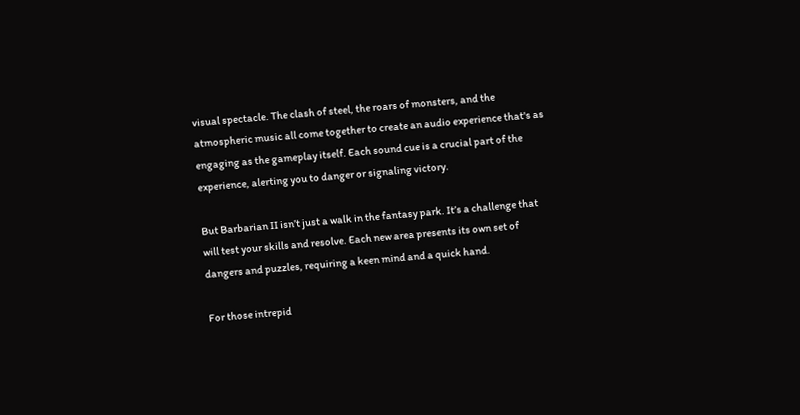visual spectacle. The clash of steel, the roars of monsters, and the atmospheric music all come together to create an audio experience that's as engaging as the gameplay itself. Each sound cue is a crucial part of the experience, alerting you to danger or signaling victory.

But Barbarian II isn’t just a walk in the fantasy park. It’s a challenge that will test your skills and resolve. Each new area presents its own set of dangers and puzzles, requiring a keen mind and a quick hand.

For those intrepid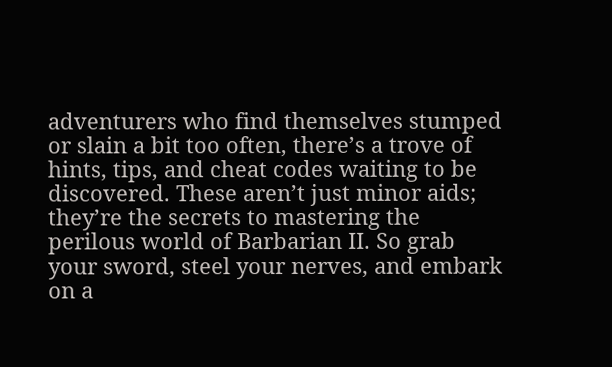adventurers who find themselves stumped or slain a bit too often, there’s a trove of hints, tips, and cheat codes waiting to be discovered. These aren’t just minor aids; they’re the secrets to mastering the perilous world of Barbarian II. So grab your sword, steel your nerves, and embark on a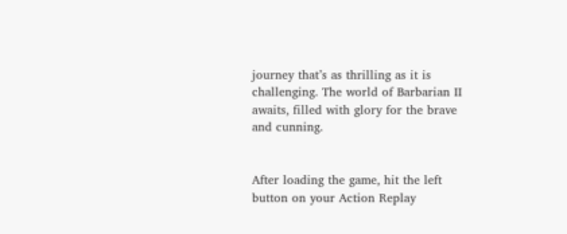journey that’s as thrilling as it is challenging. The world of Barbarian II awaits, filled with glory for the brave and cunning.


After loading the game, hit the left button on your Action Replay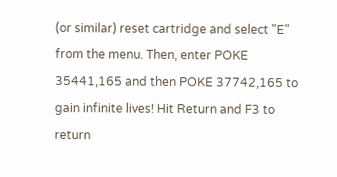(or similar) reset cartridge and select "E" from the menu. Then, enter POKE 35441,165 and then POKE 37742,165 to gain infinite lives! Hit Return and F3 to return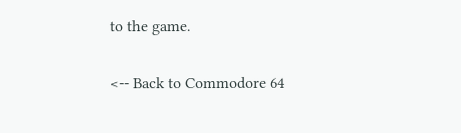to the game.

<-- Back to Commodore 64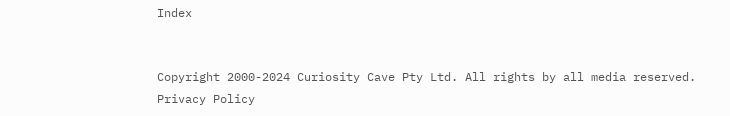Index


Copyright 2000-2024 Curiosity Cave Pty Ltd. All rights by all media reserved. Privacy Policy